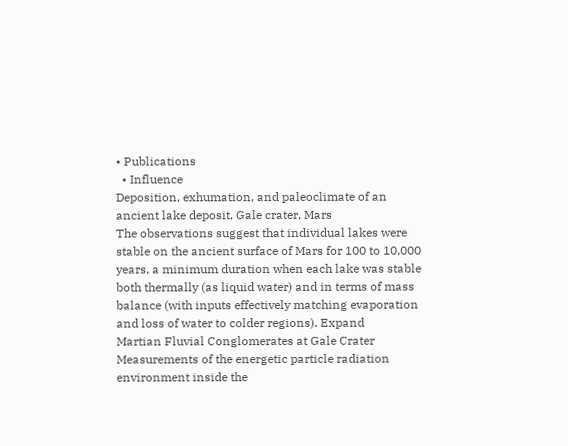• Publications
  • Influence
Deposition, exhumation, and paleoclimate of an ancient lake deposit, Gale crater, Mars
The observations suggest that individual lakes were stable on the ancient surface of Mars for 100 to 10,000 years, a minimum duration when each lake was stable both thermally (as liquid water) and in terms of mass balance (with inputs effectively matching evaporation and loss of water to colder regions). Expand
Martian Fluvial Conglomerates at Gale Crater
Measurements of the energetic particle radiation environment inside the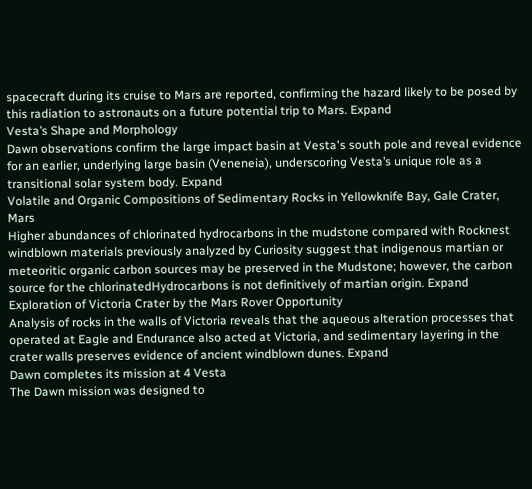spacecraft during its cruise to Mars are reported, confirming the hazard likely to be posed by this radiation to astronauts on a future potential trip to Mars. Expand
Vesta’s Shape and Morphology
Dawn observations confirm the large impact basin at Vesta's south pole and reveal evidence for an earlier, underlying large basin (Veneneia), underscoring Vesta’s unique role as a transitional solar system body. Expand
Volatile and Organic Compositions of Sedimentary Rocks in Yellowknife Bay, Gale Crater, Mars
Higher abundances of chlorinated hydrocarbons in the mudstone compared with Rocknest windblown materials previously analyzed by Curiosity suggest that indigenous martian or meteoritic organic carbon sources may be preserved in the Mudstone; however, the carbon source for the chlorinatedHydrocarbons is not definitively of martian origin. Expand
Exploration of Victoria Crater by the Mars Rover Opportunity
Analysis of rocks in the walls of Victoria reveals that the aqueous alteration processes that operated at Eagle and Endurance also acted at Victoria, and sedimentary layering in the crater walls preserves evidence of ancient windblown dunes. Expand
Dawn completes its mission at 4 Vesta
The Dawn mission was designed to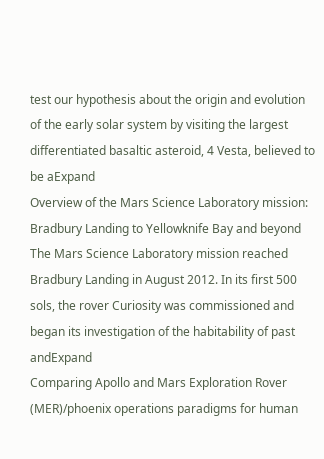test our hypothesis about the origin and evolution of the early solar system by visiting the largest differentiated basaltic asteroid, 4 Vesta, believed to be aExpand
Overview of the Mars Science Laboratory mission: Bradbury Landing to Yellowknife Bay and beyond
The Mars Science Laboratory mission reached Bradbury Landing in August 2012. In its first 500 sols, the rover Curiosity was commissioned and began its investigation of the habitability of past andExpand
Comparing Apollo and Mars Exploration Rover (MER)/phoenix operations paradigms for human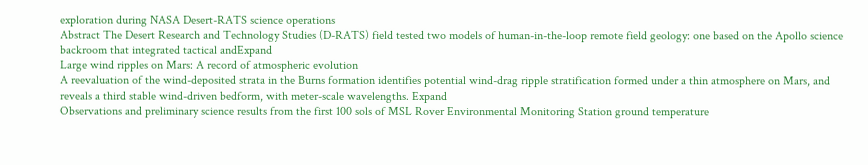exploration during NASA Desert-RATS science operations
Abstract The Desert Research and Technology Studies (D-RATS) field tested two models of human-in-the-loop remote field geology: one based on the Apollo science backroom that integrated tactical andExpand
Large wind ripples on Mars: A record of atmospheric evolution
A reevaluation of the wind-deposited strata in the Burns formation identifies potential wind-drag ripple stratification formed under a thin atmosphere on Mars, and reveals a third stable wind-driven bedform, with meter-scale wavelengths. Expand
Observations and preliminary science results from the first 100 sols of MSL Rover Environmental Monitoring Station ground temperature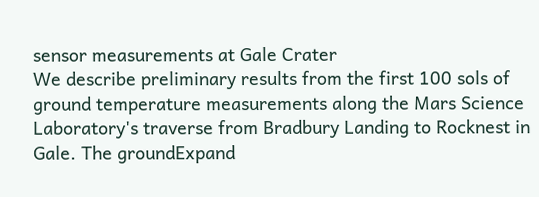sensor measurements at Gale Crater
We describe preliminary results from the first 100 sols of ground temperature measurements along the Mars Science Laboratory's traverse from Bradbury Landing to Rocknest in Gale. The groundExpand